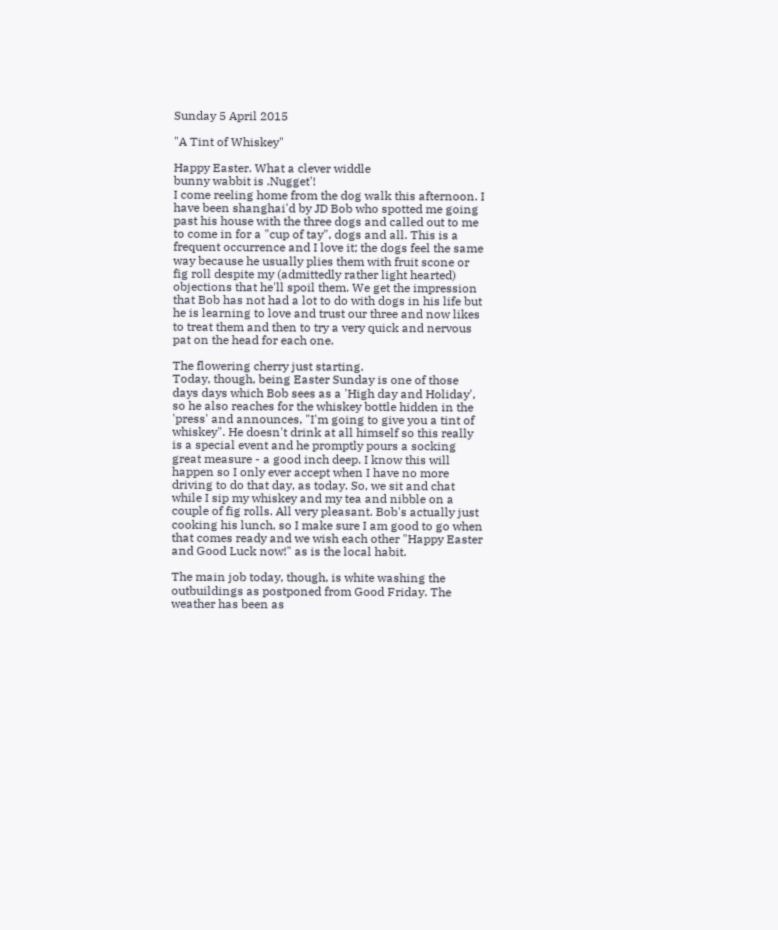Sunday 5 April 2015

"A Tint of Whiskey"

Happy Easter. What a clever widdle
bunny wabbit is .Nugget'!
I come reeling home from the dog walk this afternoon. I have been shanghai'd by JD Bob who spotted me going past his house with the three dogs and called out to me to come in for a "cup of tay", dogs and all. This is a frequent occurrence and I love it; the dogs feel the same way because he usually plies them with fruit scone or fig roll despite my (admittedly rather light hearted) objections that he'll spoil them. We get the impression that Bob has not had a lot to do with dogs in his life but he is learning to love and trust our three and now likes to treat them and then to try a very quick and nervous pat on the head for each one.

The flowering cherry just starting.
Today, though, being Easter Sunday is one of those days days which Bob sees as a 'High day and Holiday', so he also reaches for the whiskey bottle hidden in the 'press' and announces, "I'm going to give you a tint of whiskey". He doesn't drink at all himself so this really is a special event and he promptly pours a socking great measure - a good inch deep. I know this will happen so I only ever accept when I have no more driving to do that day, as today. So, we sit and chat while I sip my whiskey and my tea and nibble on a couple of fig rolls. All very pleasant. Bob's actually just cooking his lunch, so I make sure I am good to go when that comes ready and we wish each other "Happy Easter and Good Luck now!" as is the local habit.

The main job today, though, is white washing the outbuildings as postponed from Good Friday. The weather has been as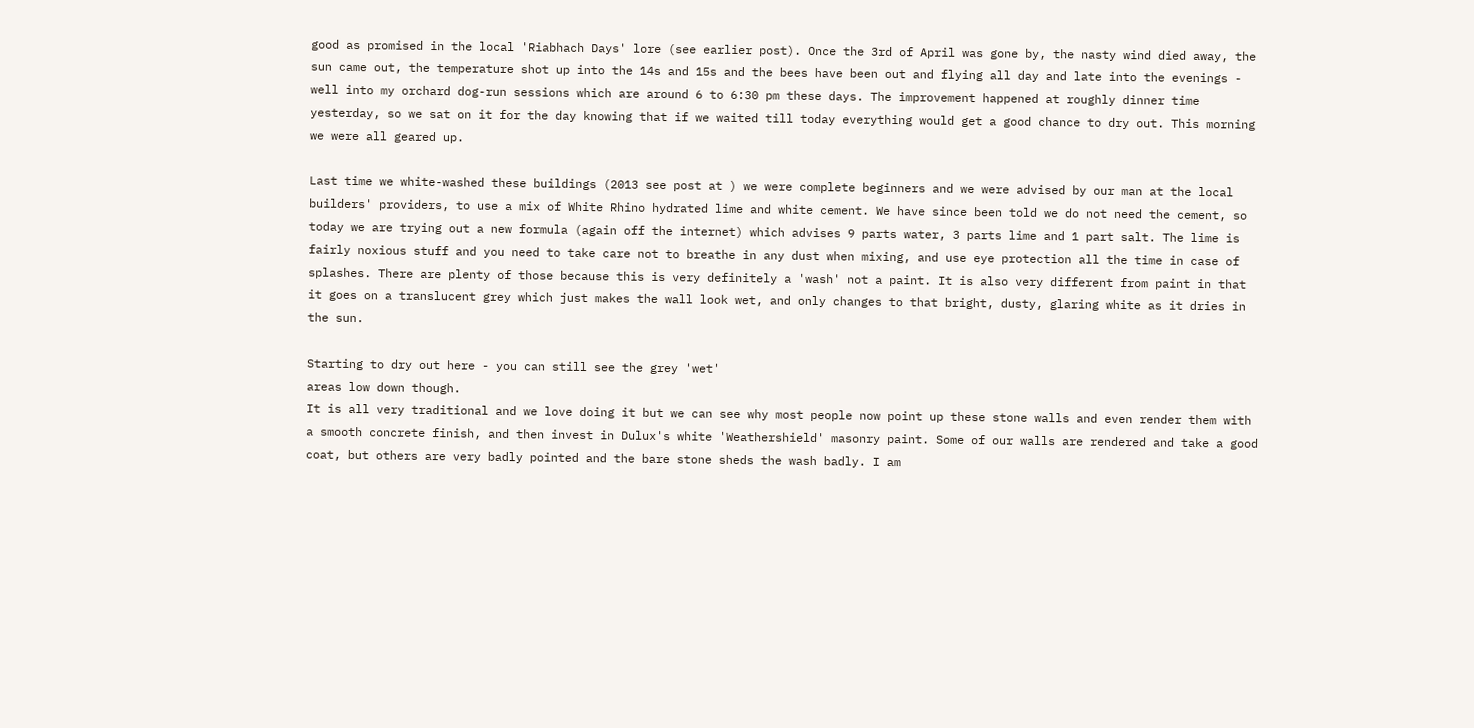good as promised in the local 'Riabhach Days' lore (see earlier post). Once the 3rd of April was gone by, the nasty wind died away, the sun came out, the temperature shot up into the 14s and 15s and the bees have been out and flying all day and late into the evenings - well into my orchard dog-run sessions which are around 6 to 6:30 pm these days. The improvement happened at roughly dinner time yesterday, so we sat on it for the day knowing that if we waited till today everything would get a good chance to dry out. This morning we were all geared up.

Last time we white-washed these buildings (2013 see post at ) we were complete beginners and we were advised by our man at the local builders' providers, to use a mix of White Rhino hydrated lime and white cement. We have since been told we do not need the cement, so today we are trying out a new formula (again off the internet) which advises 9 parts water, 3 parts lime and 1 part salt. The lime is fairly noxious stuff and you need to take care not to breathe in any dust when mixing, and use eye protection all the time in case of splashes. There are plenty of those because this is very definitely a 'wash' not a paint. It is also very different from paint in that it goes on a translucent grey which just makes the wall look wet, and only changes to that bright, dusty, glaring white as it dries in the sun.

Starting to dry out here - you can still see the grey 'wet'
areas low down though.
It is all very traditional and we love doing it but we can see why most people now point up these stone walls and even render them with a smooth concrete finish, and then invest in Dulux's white 'Weathershield' masonry paint. Some of our walls are rendered and take a good coat, but others are very badly pointed and the bare stone sheds the wash badly. I am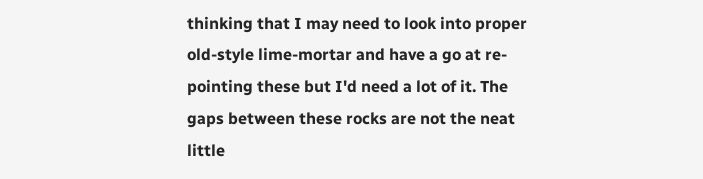thinking that I may need to look into proper old-style lime-mortar and have a go at re-pointing these but I'd need a lot of it. The gaps between these rocks are not the neat little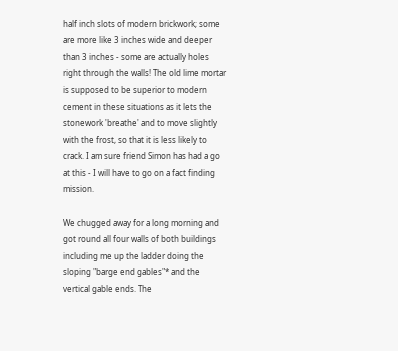half inch slots of modern brickwork; some are more like 3 inches wide and deeper than 3 inches - some are actually holes right through the walls! The old lime mortar is supposed to be superior to modern cement in these situations as it lets the stonework 'breathe' and to move slightly with the frost, so that it is less likely to crack. I am sure friend Simon has had a go at this - I will have to go on a fact finding mission.

We chugged away for a long morning and got round all four walls of both buildings including me up the ladder doing the sloping "barge end gables"* and the vertical gable ends. The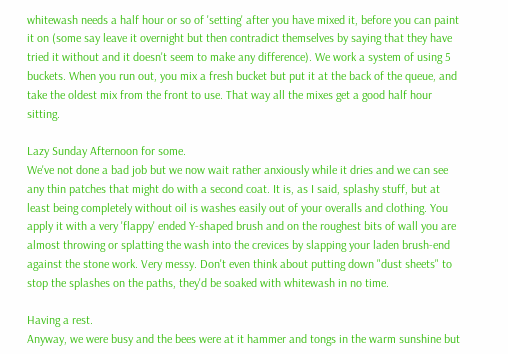whitewash needs a half hour or so of 'setting' after you have mixed it, before you can paint it on (some say leave it overnight but then contradict themselves by saying that they have tried it without and it doesn't seem to make any difference). We work a system of using 5 buckets. When you run out, you mix a fresh bucket but put it at the back of the queue, and take the oldest mix from the front to use. That way all the mixes get a good half hour sitting.

Lazy Sunday Afternoon for some.
We've not done a bad job but we now wait rather anxiously while it dries and we can see any thin patches that might do with a second coat. It is, as I said, splashy stuff, but at least being completely without oil is washes easily out of your overalls and clothing. You apply it with a very 'flappy' ended Y-shaped brush and on the roughest bits of wall you are almost throwing or splatting the wash into the crevices by slapping your laden brush-end against the stone work. Very messy. Don't even think about putting down "dust sheets" to stop the splashes on the paths, they'd be soaked with whitewash in no time.

Having a rest.
Anyway, we were busy and the bees were at it hammer and tongs in the warm sunshine but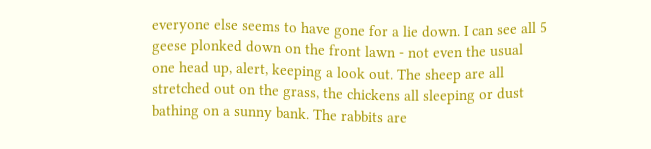everyone else seems to have gone for a lie down. I can see all 5 geese plonked down on the front lawn - not even the usual one head up, alert, keeping a look out. The sheep are all stretched out on the grass, the chickens all sleeping or dust bathing on a sunny bank. The rabbits are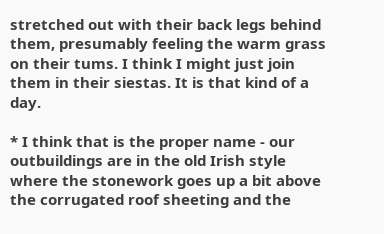stretched out with their back legs behind them, presumably feeling the warm grass on their tums. I think I might just join them in their siestas. It is that kind of a day.

* I think that is the proper name - our outbuildings are in the old Irish style where the stonework goes up a bit above the corrugated roof sheeting and the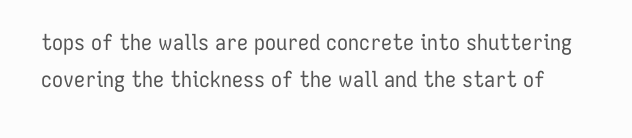tops of the walls are poured concrete into shuttering covering the thickness of the wall and the start of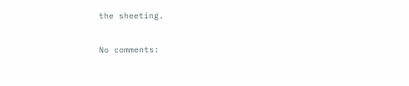the sheeting.

No comments: